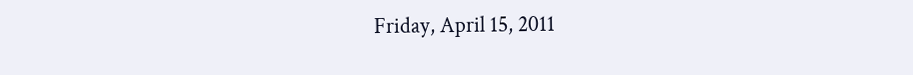Friday, April 15, 2011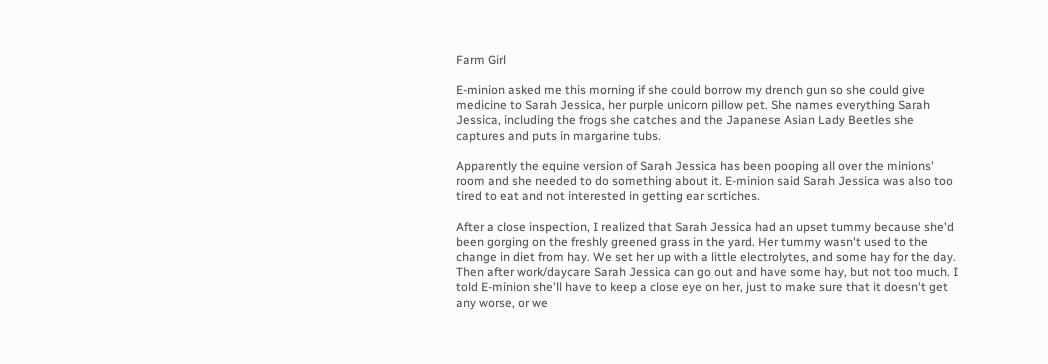Farm Girl

E-minion asked me this morning if she could borrow my drench gun so she could give medicine to Sarah Jessica, her purple unicorn pillow pet. She names everything Sarah Jessica, including the frogs she catches and the Japanese Asian Lady Beetles she captures and puts in margarine tubs.

Apparently the equine version of Sarah Jessica has been pooping all over the minions' room and she needed to do something about it. E-minion said Sarah Jessica was also too tired to eat and not interested in getting ear scrtiches.

After a close inspection, I realized that Sarah Jessica had an upset tummy because she'd been gorging on the freshly greened grass in the yard. Her tummy wasn't used to the change in diet from hay. We set her up with a little electrolytes, and some hay for the day. Then after work/daycare Sarah Jessica can go out and have some hay, but not too much. I told E-minion she'll have to keep a close eye on her, just to make sure that it doesn't get any worse, or we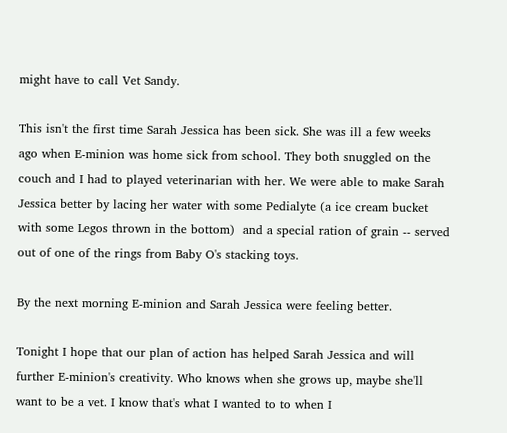might have to call Vet Sandy.

This isn't the first time Sarah Jessica has been sick. She was ill a few weeks ago when E-minion was home sick from school. They both snuggled on the couch and I had to played veterinarian with her. We were able to make Sarah Jessica better by lacing her water with some Pedialyte (a ice cream bucket with some Legos thrown in the bottom)  and a special ration of grain -- served out of one of the rings from Baby O's stacking toys.

By the next morning E-minion and Sarah Jessica were feeling better.

Tonight I hope that our plan of action has helped Sarah Jessica and will further E-minion's creativity. Who knows when she grows up, maybe she'll want to be a vet. I know that's what I wanted to to when I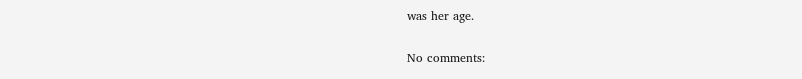was her age.

No comments: